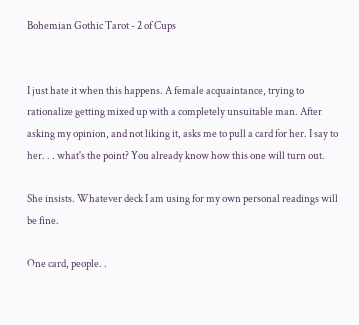Bohemian Gothic Tarot - 2 of Cups


I just hate it when this happens. A female acquaintance, trying to rationalize getting mixed up with a completely unsuitable man. After asking my opinion, and not liking it, asks me to pull a card for her. I say to her. . . what's the point? You already know how this one will turn out.

She insists. Whatever deck I am using for my own personal readings will be fine.

One card, people. .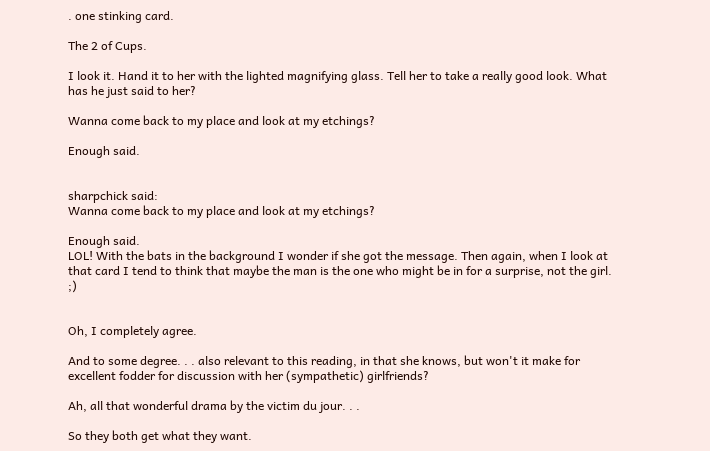. one stinking card.

The 2 of Cups.

I look it. Hand it to her with the lighted magnifying glass. Tell her to take a really good look. What has he just said to her?

Wanna come back to my place and look at my etchings?

Enough said.


sharpchick said:
Wanna come back to my place and look at my etchings?

Enough said.
LOL! With the bats in the background I wonder if she got the message. Then again, when I look at that card I tend to think that maybe the man is the one who might be in for a surprise, not the girl. ;)


Oh, I completely agree.

And to some degree. . . also relevant to this reading, in that she knows, but won't it make for excellent fodder for discussion with her (sympathetic) girlfriends?

Ah, all that wonderful drama by the victim du jour. . .

So they both get what they want.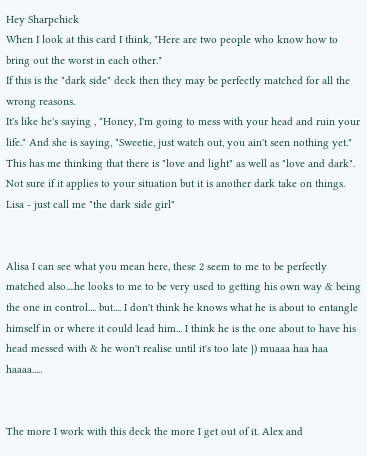Hey Sharpchick
When I look at this card I think, "Here are two people who know how to bring out the worst in each other."
If this is the "dark side" deck then they may be perfectly matched for all the wrong reasons.
It's like he's saying , "Honey, I'm going to mess with your head and ruin your life." And she is saying, "Sweetie, just watch out, you ain't seen nothing yet."
This has me thinking that there is "love and light" as well as "love and dark".
Not sure if it applies to your situation but it is another dark take on things.
Lisa - just call me "the dark side girl"


Alisa I can see what you mean here, these 2 seem to me to be perfectly matched also....he looks to me to be very used to getting his own way & being the one in control.... but.... I don't think he knows what he is about to entangle himself in or where it could lead him... I think he is the one about to have his head messed with & he won't realise until it's too late }) muaaa haa haa haaaa.....


The more I work with this deck the more I get out of it. Alex and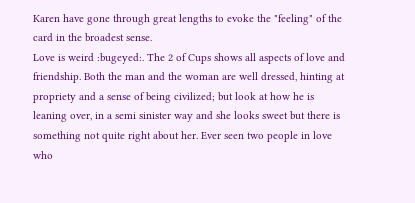Karen have gone through great lengths to evoke the "feeling" of the card in the broadest sense.
Love is weird :bugeyed:. The 2 of Cups shows all aspects of love and friendship. Both the man and the woman are well dressed, hinting at propriety and a sense of being civilized; but look at how he is leaning over, in a semi sinister way and she looks sweet but there is something not quite right about her. Ever seen two people in love who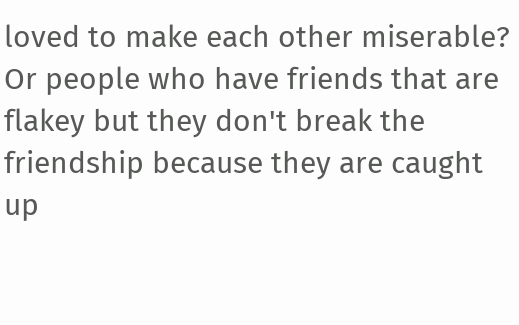loved to make each other miserable? Or people who have friends that are flakey but they don't break the friendship because they are caught up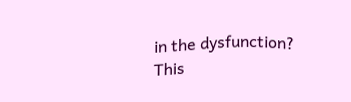in the dysfunction?
This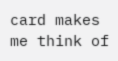card makes me think of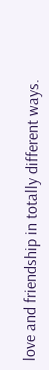love and friendship in totally different ways.